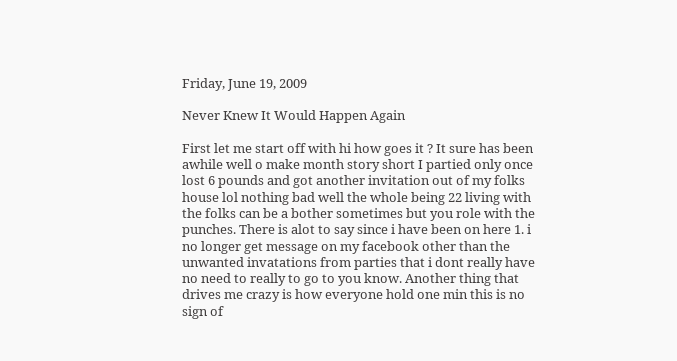Friday, June 19, 2009

Never Knew It Would Happen Again

First let me start off with hi how goes it ? It sure has been awhile well o make month story short I partied only once lost 6 pounds and got another invitation out of my folks house lol nothing bad well the whole being 22 living with the folks can be a bother sometimes but you role with the punches. There is alot to say since i have been on here 1. i no longer get message on my facebook other than the unwanted invatations from parties that i dont really have no need to really to go to you know. Another thing that drives me crazy is how everyone hold one min this is no sign of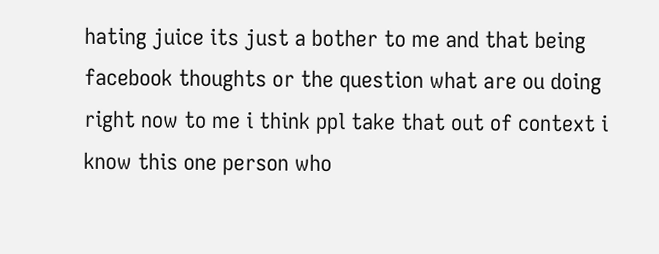hating juice its just a bother to me and that being facebook thoughts or the question what are ou doing right now to me i think ppl take that out of context i know this one person who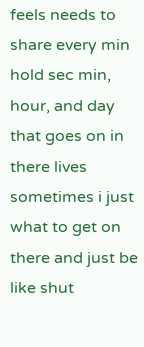feels needs to share every min hold sec min, hour, and day that goes on in there lives sometimes i just what to get on there and just be like shut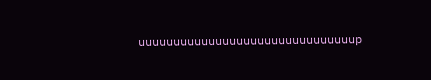uuuuuuuuuuuuuuuuuuuuuuuuuuuuuuup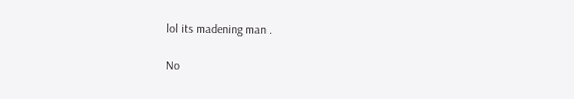lol its madening man .

No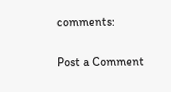comments:

Post a Comment